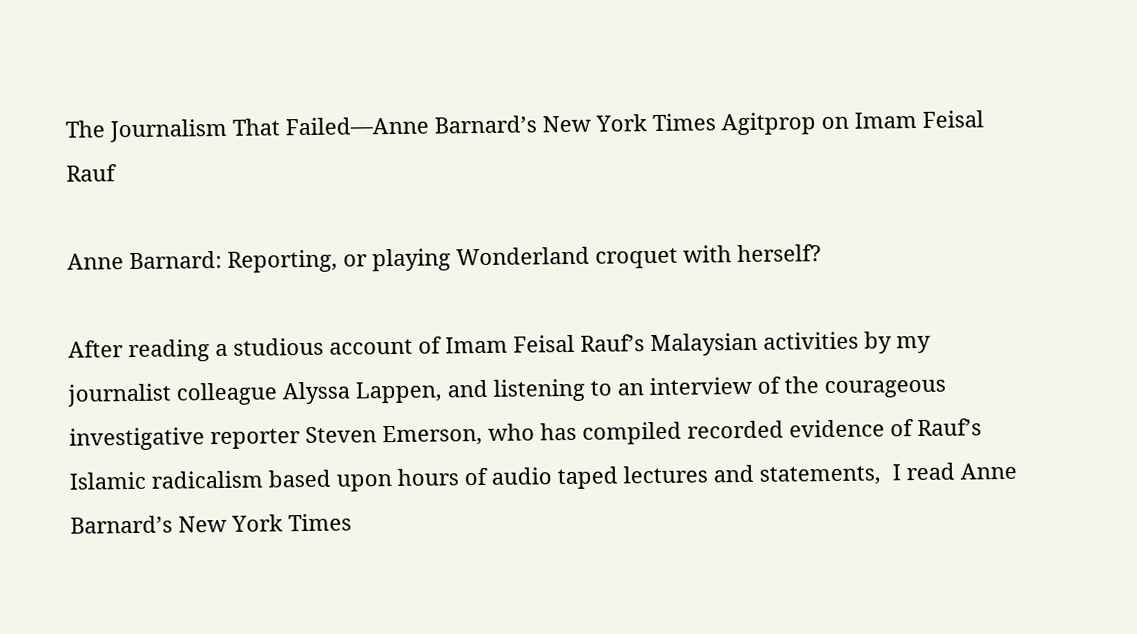The Journalism That Failed—Anne Barnard’s New York Times Agitprop on Imam Feisal Rauf

Anne Barnard: Reporting, or playing Wonderland croquet with herself?

After reading a studious account of Imam Feisal Rauf’s Malaysian activities by my journalist colleague Alyssa Lappen, and listening to an interview of the courageous investigative reporter Steven Emerson, who has compiled recorded evidence of Rauf’s Islamic radicalism based upon hours of audio taped lectures and statements,  I read Anne Barnard’s New York Times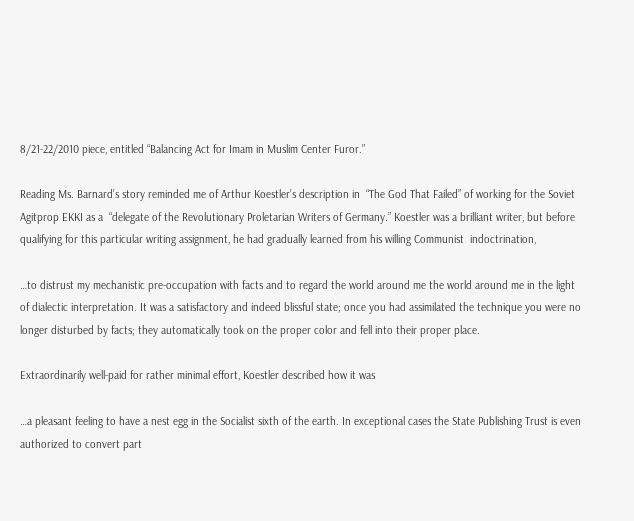8/21-22/2010 piece, entitled “Balancing Act for Imam in Muslim Center Furor.”

Reading Ms. Barnard’s story reminded me of Arthur Koestler’s description in  “The God That Failed” of working for the Soviet Agitprop EKKI as a  “delegate of the Revolutionary Proletarian Writers of Germany.” Koestler was a brilliant writer, but before qualifying for this particular writing assignment, he had gradually learned from his willing Communist  indoctrination,

…to distrust my mechanistic pre-occupation with facts and to regard the world around me the world around me in the light of dialectic interpretation. It was a satisfactory and indeed blissful state; once you had assimilated the technique you were no longer disturbed by facts; they automatically took on the proper color and fell into their proper place.

Extraordinarily well-paid for rather minimal effort, Koestler described how it was

…a pleasant feeling to have a nest egg in the Socialist sixth of the earth. In exceptional cases the State Publishing Trust is even authorized to convert part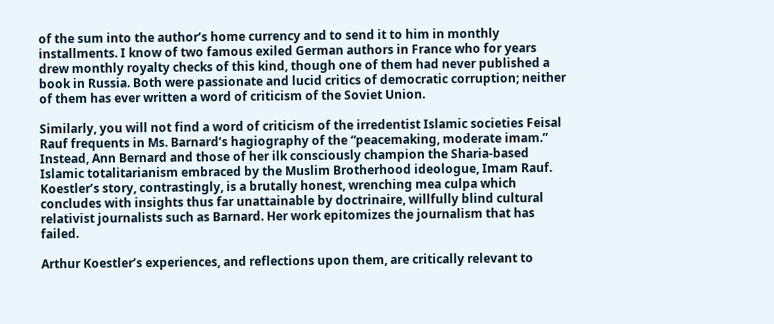of the sum into the author’s home currency and to send it to him in monthly installments. I know of two famous exiled German authors in France who for years drew monthly royalty checks of this kind, though one of them had never published a book in Russia. Both were passionate and lucid critics of democratic corruption; neither of them has ever written a word of criticism of the Soviet Union.

Similarly, you will not find a word of criticism of the irredentist Islamic societies Feisal Rauf frequents in Ms. Barnard’s hagiography of the “peacemaking, moderate imam.” Instead, Ann Bernard and those of her ilk consciously champion the Sharia-based Islamic totalitarianism embraced by the Muslim Brotherhood ideologue, Imam Rauf. Koestler’s story, contrastingly, is a brutally honest, wrenching mea culpa which concludes with insights thus far unattainable by doctrinaire, willfully blind cultural relativist journalists such as Barnard. Her work epitomizes the journalism that has failed.

Arthur Koestler’s experiences, and reflections upon them, are critically relevant to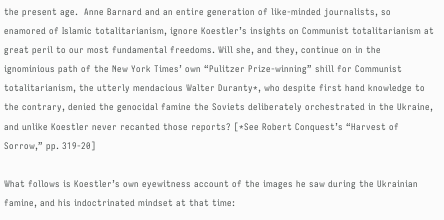the present age.  Anne Barnard and an entire generation of like-minded journalists, so enamored of Islamic totalitarianism, ignore Koestler’s insights on Communist totalitarianism at great peril to our most fundamental freedoms. Will she, and they, continue on in the ignominious path of the New York Times’ own “Pulitzer Prize-winning” shill for Communist totalitarianism, the utterly mendacious Walter Duranty*, who despite first hand knowledge to the contrary, denied the genocidal famine the Soviets deliberately orchestrated in the Ukraine, and unlike Koestler never recanted those reports? [*See Robert Conquest’s “Harvest of Sorrow,” pp. 319-20]

What follows is Koestler’s own eyewitness account of the images he saw during the Ukrainian famine, and his indoctrinated mindset at that time: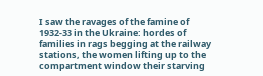I saw the ravages of the famine of 1932-33 in the Ukraine: hordes of families in rags begging at the railway stations, the women lifting up to the compartment window their starving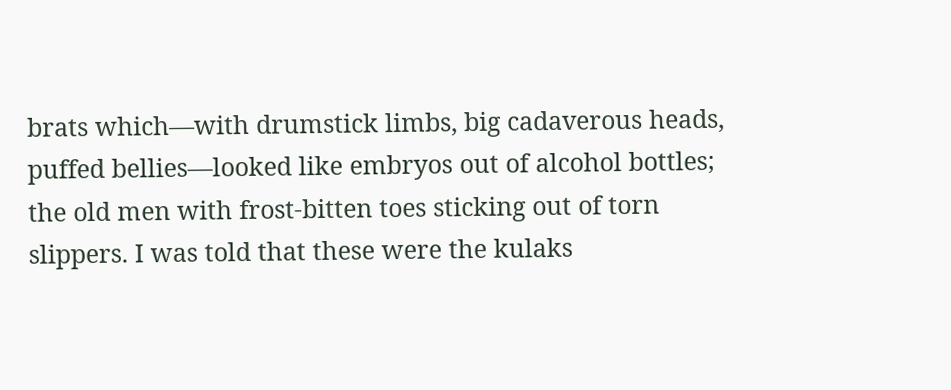brats which—with drumstick limbs, big cadaverous heads, puffed bellies—looked like embryos out of alcohol bottles; the old men with frost-bitten toes sticking out of torn slippers. I was told that these were the kulaks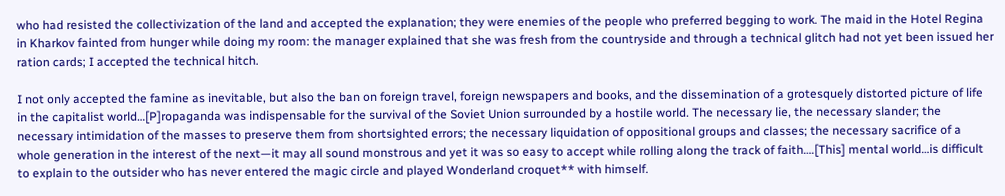who had resisted the collectivization of the land and accepted the explanation; they were enemies of the people who preferred begging to work. The maid in the Hotel Regina in Kharkov fainted from hunger while doing my room: the manager explained that she was fresh from the countryside and through a technical glitch had not yet been issued her ration cards; I accepted the technical hitch.

I not only accepted the famine as inevitable, but also the ban on foreign travel, foreign newspapers and books, and the dissemination of a grotesquely distorted picture of life in the capitalist world…[P]ropaganda was indispensable for the survival of the Soviet Union surrounded by a hostile world. The necessary lie, the necessary slander; the necessary intimidation of the masses to preserve them from shortsighted errors; the necessary liquidation of oppositional groups and classes; the necessary sacrifice of a whole generation in the interest of the next—it may all sound monstrous and yet it was so easy to accept while rolling along the track of faith….[This] mental world…is difficult to explain to the outsider who has never entered the magic circle and played Wonderland croquet** with himself.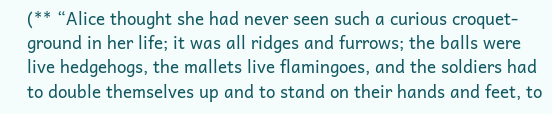(** “Alice thought she had never seen such a curious croquet-ground in her life; it was all ridges and furrows; the balls were live hedgehogs, the mallets live flamingoes, and the soldiers had to double themselves up and to stand on their hands and feet, to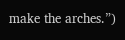make the arches.”)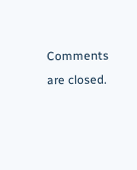Comments are closed.